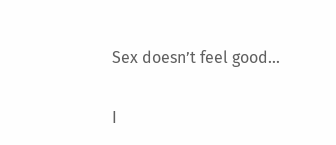Sex doesn’t feel good...

I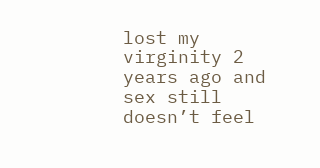lost my virginity 2 years ago and sex still doesn’t feel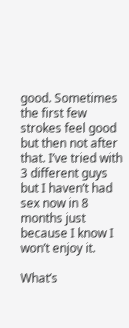good. Sometimes the first few strokes feel good but then not after that. I’ve tried with 3 different guys but I haven’t had sex now in 8 months just because I know I won’t enjoy it.

What’s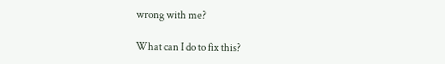wrong with me?

What can I do to fix this?